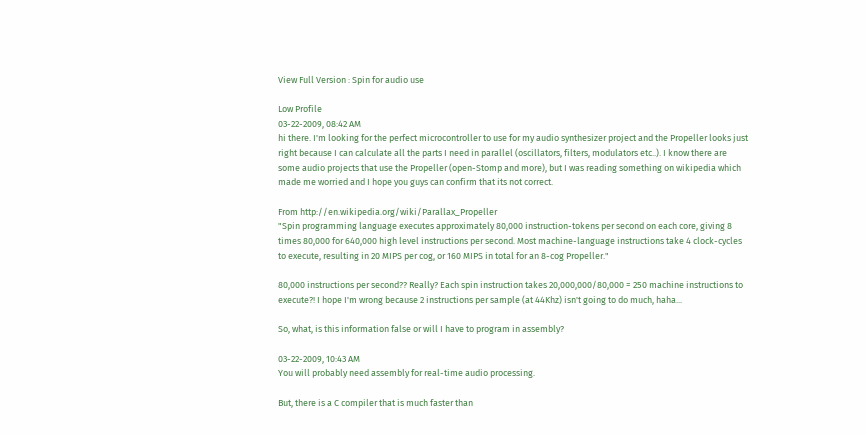View Full Version : Spin for audio use

Low Profile
03-22-2009, 08:42 AM
hi there. I'm looking for the perfect microcontroller to use for my audio synthesizer project and the Propeller looks just right because I can calculate all the parts I need in parallel (oscillators, filters, modulators etc..). I know there are some audio projects that use the Propeller (open-Stomp and more), but I was reading something on wikipedia which made me worried and I hope you guys can confirm that its not correct.

From http://en.wikipedia.org/wiki/Parallax_Propeller
"Spin programming language executes approximately 80,000 instruction-tokens per second on each core, giving 8 times 80,000 for 640,000 high level instructions per second. Most machine-language instructions take 4 clock-cycles to execute, resulting in 20 MIPS per cog, or 160 MIPS in total for an 8-cog Propeller."

80,000 instructions per second?? Really? Each spin instruction takes 20,000,000/80,000 = 250 machine instructions to execute?! I hope I'm wrong because 2 instructions per sample (at 44Khz) isn't going to do much, haha...

So, what, is this information false or will I have to program in assembly?

03-22-2009, 10:43 AM
You will probably need assembly for real-time audio processing.

But, there is a C compiler that is much faster than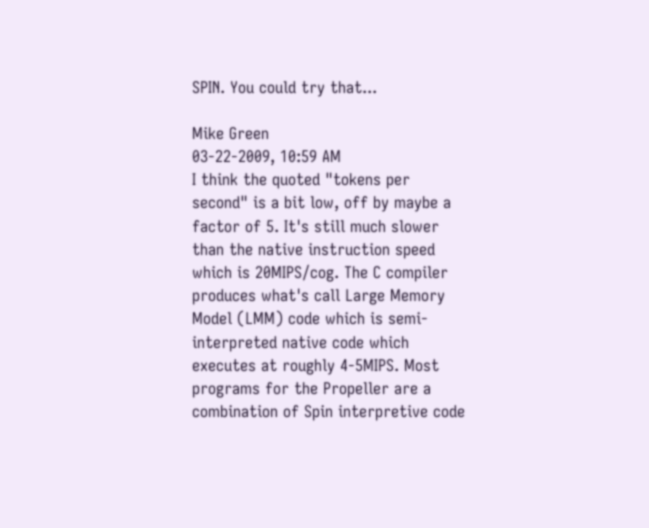SPIN. You could try that...

Mike Green
03-22-2009, 10:59 AM
I think the quoted "tokens per second" is a bit low, off by maybe a factor of 5. It's still much slower than the native instruction speed which is 20MIPS/cog. The C compiler produces what's call Large Memory Model (LMM) code which is semi-interpreted native code which executes at roughly 4-5MIPS. Most programs for the Propeller are a combination of Spin interpretive code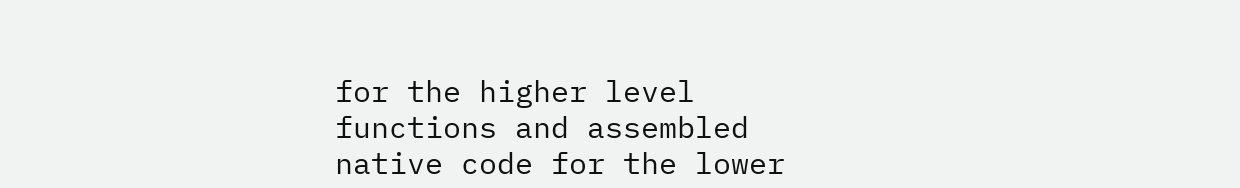for the higher level functions and assembled native code for the lower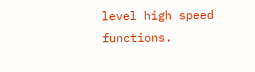level high speed functions.